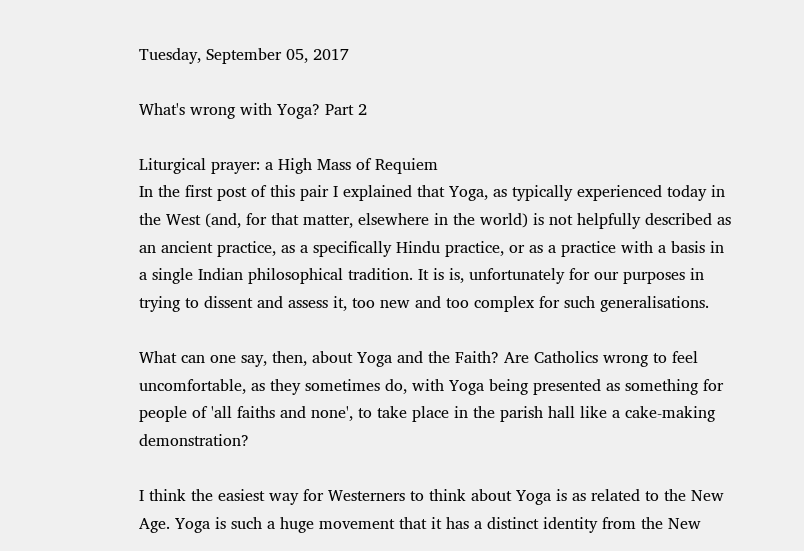Tuesday, September 05, 2017

What's wrong with Yoga? Part 2

Liturgical prayer: a High Mass of Requiem
In the first post of this pair I explained that Yoga, as typically experienced today in the West (and, for that matter, elsewhere in the world) is not helpfully described as an ancient practice, as a specifically Hindu practice, or as a practice with a basis in a single Indian philosophical tradition. It is is, unfortunately for our purposes in trying to dissent and assess it, too new and too complex for such generalisations.

What can one say, then, about Yoga and the Faith? Are Catholics wrong to feel uncomfortable, as they sometimes do, with Yoga being presented as something for people of 'all faiths and none', to take place in the parish hall like a cake-making demonstration?

I think the easiest way for Westerners to think about Yoga is as related to the New Age. Yoga is such a huge movement that it has a distinct identity from the New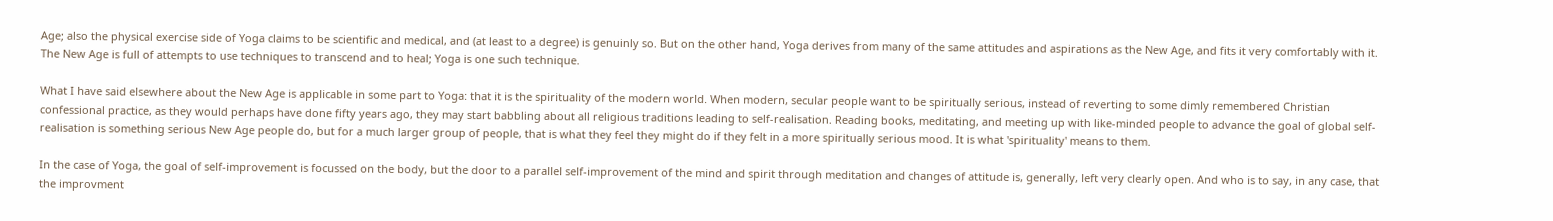Age; also the physical exercise side of Yoga claims to be scientific and medical, and (at least to a degree) is genuinly so. But on the other hand, Yoga derives from many of the same attitudes and aspirations as the New Age, and fits it very comfortably with it. The New Age is full of attempts to use techniques to transcend and to heal; Yoga is one such technique.

What I have said elsewhere about the New Age is applicable in some part to Yoga: that it is the spirituality of the modern world. When modern, secular people want to be spiritually serious, instead of reverting to some dimly remembered Christian confessional practice, as they would perhaps have done fifty years ago, they may start babbling about all religious traditions leading to self-realisation. Reading books, meditating, and meeting up with like-minded people to advance the goal of global self-realisation is something serious New Age people do, but for a much larger group of people, that is what they feel they might do if they felt in a more spiritually serious mood. It is what 'spirituality' means to them.

In the case of Yoga, the goal of self-improvement is focussed on the body, but the door to a parallel self-improvement of the mind and spirit through meditation and changes of attitude is, generally, left very clearly open. And who is to say, in any case, that the improvment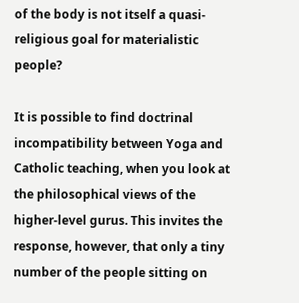of the body is not itself a quasi-religious goal for materialistic people?

It is possible to find doctrinal incompatibility between Yoga and Catholic teaching, when you look at the philosophical views of the higher-level gurus. This invites the response, however, that only a tiny number of the people sitting on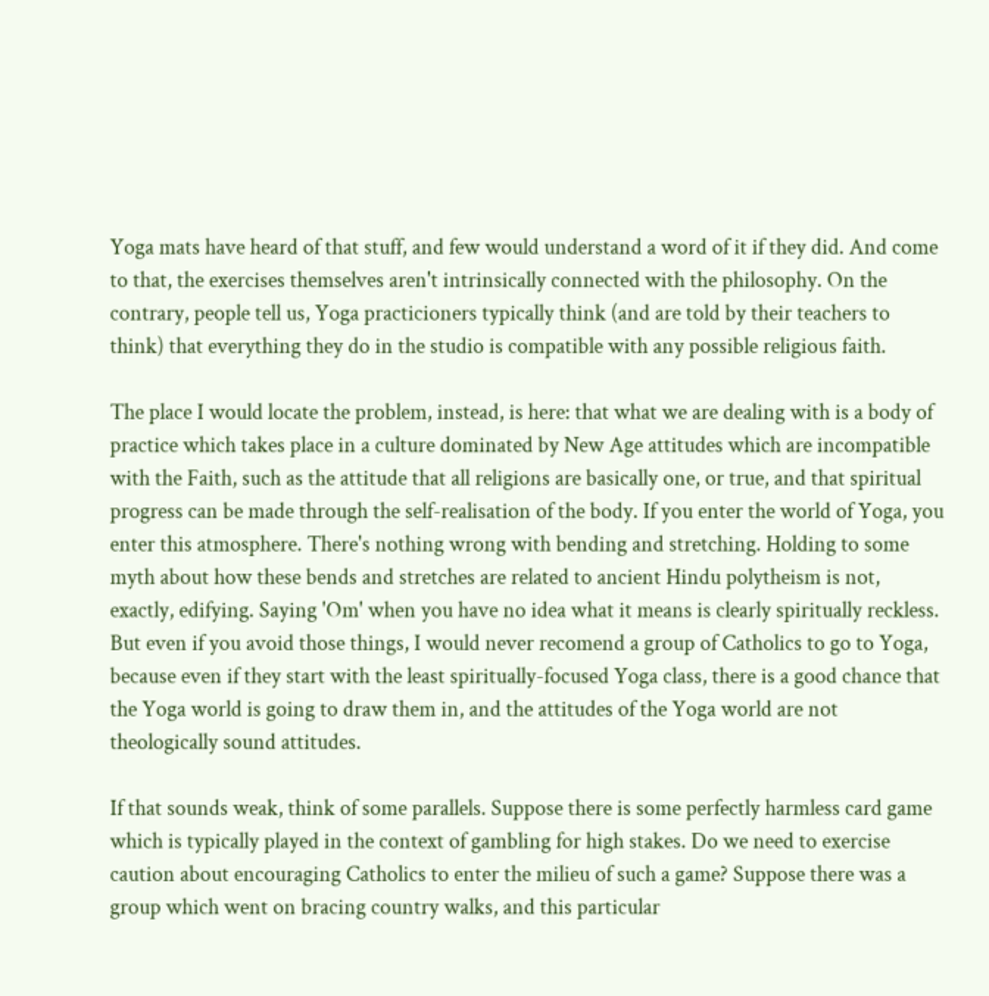Yoga mats have heard of that stuff, and few would understand a word of it if they did. And come to that, the exercises themselves aren't intrinsically connected with the philosophy. On the contrary, people tell us, Yoga practicioners typically think (and are told by their teachers to think) that everything they do in the studio is compatible with any possible religious faith.

The place I would locate the problem, instead, is here: that what we are dealing with is a body of practice which takes place in a culture dominated by New Age attitudes which are incompatible with the Faith, such as the attitude that all religions are basically one, or true, and that spiritual progress can be made through the self-realisation of the body. If you enter the world of Yoga, you enter this atmosphere. There's nothing wrong with bending and stretching. Holding to some myth about how these bends and stretches are related to ancient Hindu polytheism is not, exactly, edifying. Saying 'Om' when you have no idea what it means is clearly spiritually reckless. But even if you avoid those things, I would never recomend a group of Catholics to go to Yoga, because even if they start with the least spiritually-focused Yoga class, there is a good chance that the Yoga world is going to draw them in, and the attitudes of the Yoga world are not theologically sound attitudes.

If that sounds weak, think of some parallels. Suppose there is some perfectly harmless card game which is typically played in the context of gambling for high stakes. Do we need to exercise caution about encouraging Catholics to enter the milieu of such a game? Suppose there was a group which went on bracing country walks, and this particular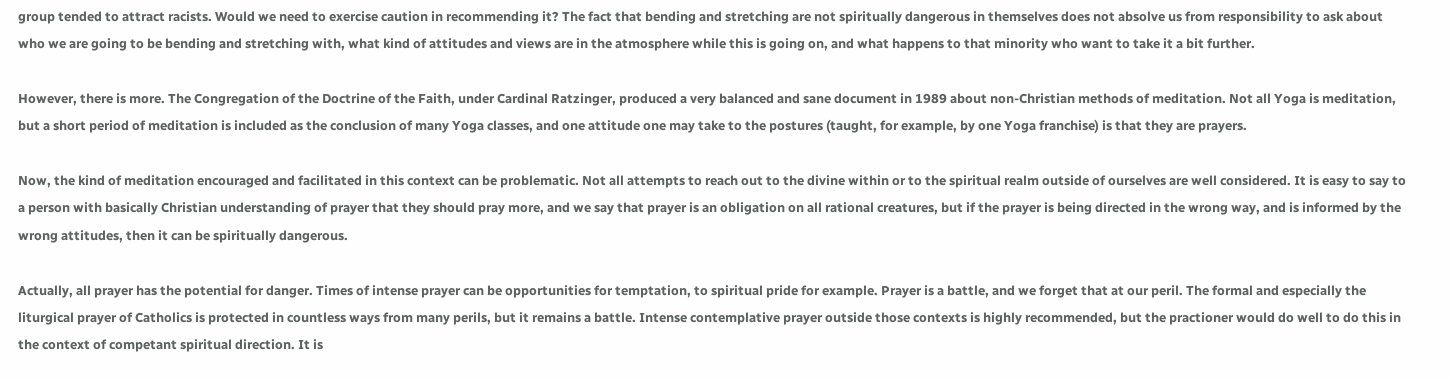group tended to attract racists. Would we need to exercise caution in recommending it? The fact that bending and stretching are not spiritually dangerous in themselves does not absolve us from responsibility to ask about who we are going to be bending and stretching with, what kind of attitudes and views are in the atmosphere while this is going on, and what happens to that minority who want to take it a bit further.

However, there is more. The Congregation of the Doctrine of the Faith, under Cardinal Ratzinger, produced a very balanced and sane document in 1989 about non-Christian methods of meditation. Not all Yoga is meditation, but a short period of meditation is included as the conclusion of many Yoga classes, and one attitude one may take to the postures (taught, for example, by one Yoga franchise) is that they are prayers.

Now, the kind of meditation encouraged and facilitated in this context can be problematic. Not all attempts to reach out to the divine within or to the spiritual realm outside of ourselves are well considered. It is easy to say to a person with basically Christian understanding of prayer that they should pray more, and we say that prayer is an obligation on all rational creatures, but if the prayer is being directed in the wrong way, and is informed by the wrong attitudes, then it can be spiritually dangerous.

Actually, all prayer has the potential for danger. Times of intense prayer can be opportunities for temptation, to spiritual pride for example. Prayer is a battle, and we forget that at our peril. The formal and especially the liturgical prayer of Catholics is protected in countless ways from many perils, but it remains a battle. Intense contemplative prayer outside those contexts is highly recommended, but the practioner would do well to do this in the context of competant spiritual direction. It is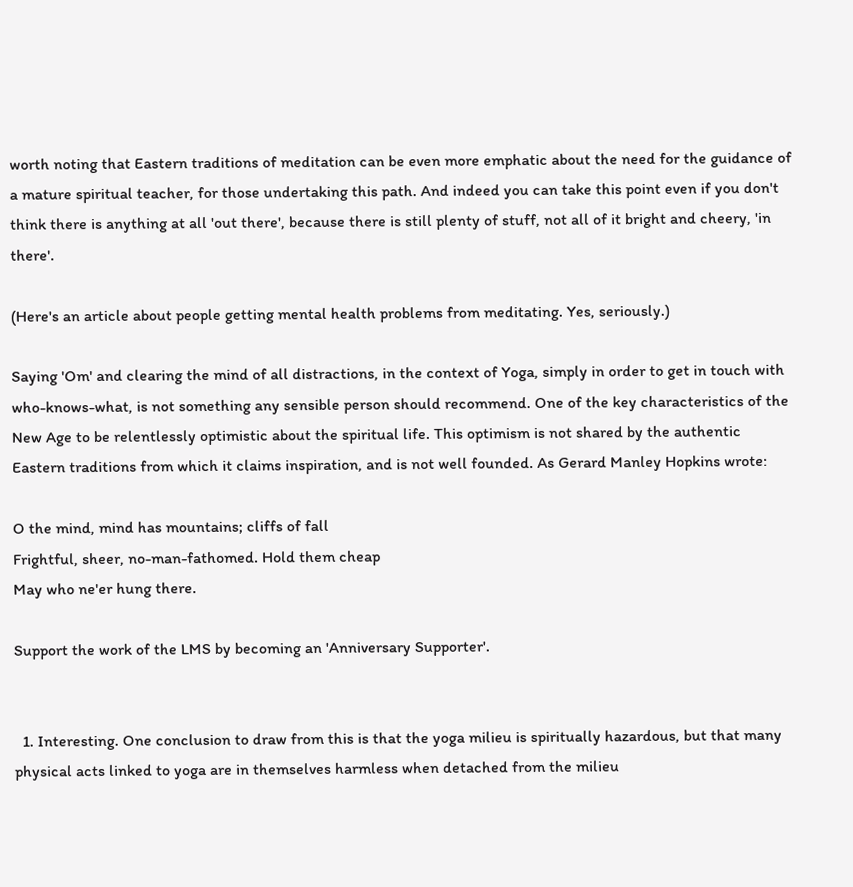worth noting that Eastern traditions of meditation can be even more emphatic about the need for the guidance of a mature spiritual teacher, for those undertaking this path. And indeed you can take this point even if you don't think there is anything at all 'out there', because there is still plenty of stuff, not all of it bright and cheery, 'in there'.

(Here's an article about people getting mental health problems from meditating. Yes, seriously.)

Saying 'Om' and clearing the mind of all distractions, in the context of Yoga, simply in order to get in touch with who-knows-what, is not something any sensible person should recommend. One of the key characteristics of the New Age to be relentlessly optimistic about the spiritual life. This optimism is not shared by the authentic Eastern traditions from which it claims inspiration, and is not well founded. As Gerard Manley Hopkins wrote:

O the mind, mind has mountains; cliffs of fall
Frightful, sheer, no-man-fathomed. Hold them cheap
May who ne'er hung there.

Support the work of the LMS by becoming an 'Anniversary Supporter'.


  1. Interesting. One conclusion to draw from this is that the yoga milieu is spiritually hazardous, but that many physical acts linked to yoga are in themselves harmless when detached from the milieu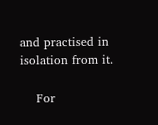and practised in isolation from it.

    For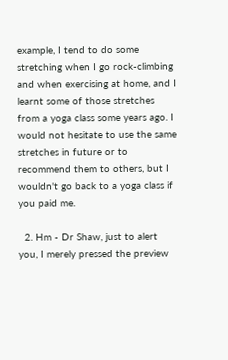example, I tend to do some stretching when I go rock-climbing and when exercising at home, and I learnt some of those stretches from a yoga class some years ago. I would not hesitate to use the same stretches in future or to recommend them to others, but I wouldn't go back to a yoga class if you paid me.

  2. Hm - Dr Shaw, just to alert you, I merely pressed the preview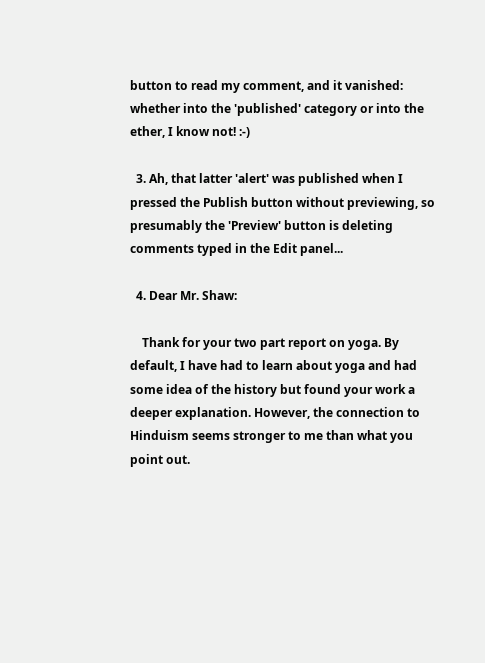button to read my comment, and it vanished: whether into the 'published' category or into the ether, I know not! :-)

  3. Ah, that latter 'alert' was published when I pressed the Publish button without previewing, so presumably the 'Preview' button is deleting comments typed in the Edit panel...

  4. Dear Mr. Shaw:

    Thank for your two part report on yoga. By default, I have had to learn about yoga and had some idea of the history but found your work a deeper explanation. However, the connection to Hinduism seems stronger to me than what you point out.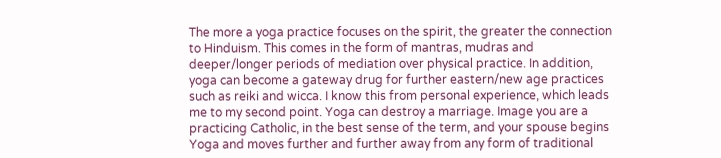The more a yoga practice focuses on the spirit, the greater the connection to Hinduism. This comes in the form of mantras, mudras and deeper/longer periods of mediation over physical practice. In addition, yoga can become a gateway drug for further eastern/new age practices such as reiki and wicca. I know this from personal experience, which leads me to my second point. Yoga can destroy a marriage. Image you are a practicing Catholic, in the best sense of the term, and your spouse begins Yoga and moves further and further away from any form of traditional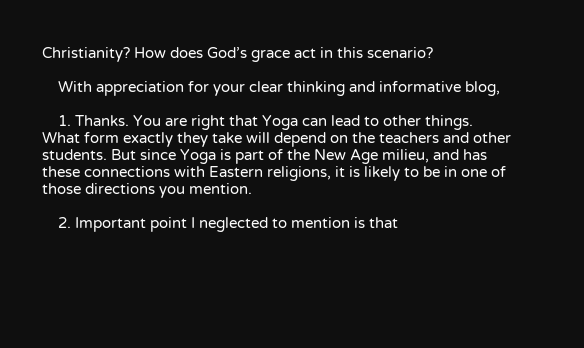Christianity? How does God’s grace act in this scenario?

    With appreciation for your clear thinking and informative blog,

    1. Thanks. You are right that Yoga can lead to other things. What form exactly they take will depend on the teachers and other students. But since Yoga is part of the New Age milieu, and has these connections with Eastern religions, it is likely to be in one of those directions you mention.

    2. Important point I neglected to mention is that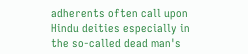adherents often call upon Hindu deities especially in the so-called dead man's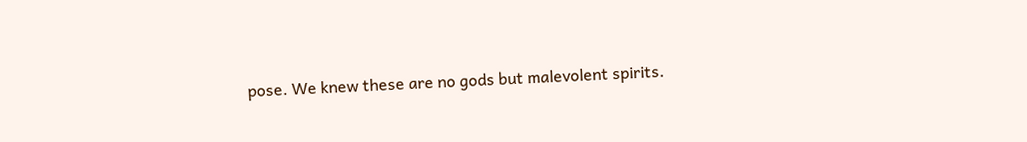pose. We knew these are no gods but malevolent spirits.